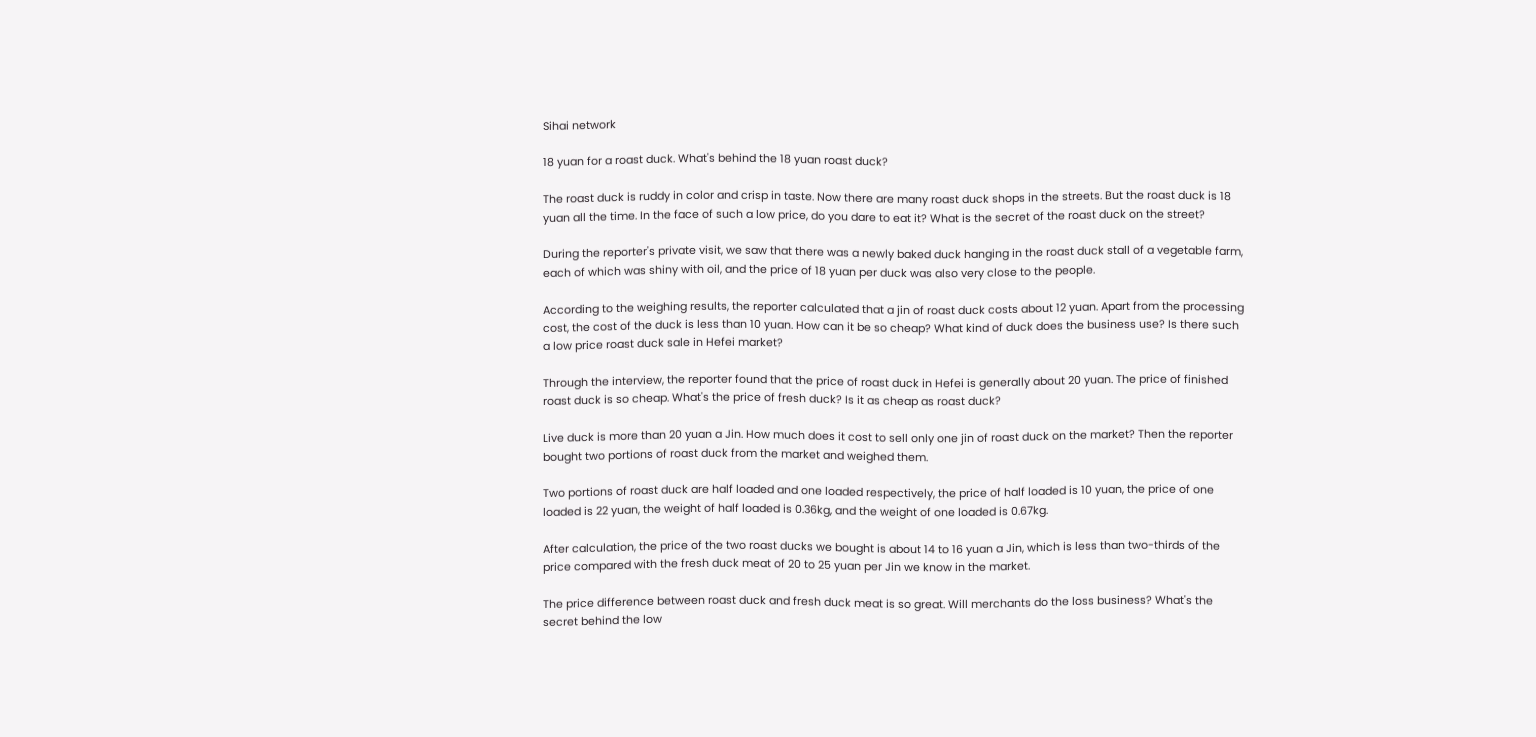Sihai network

18 yuan for a roast duck. What's behind the 18 yuan roast duck?

The roast duck is ruddy in color and crisp in taste. Now there are many roast duck shops in the streets. But the roast duck is 18 yuan all the time. In the face of such a low price, do you dare to eat it? What is the secret of the roast duck on the street?

During the reporter's private visit, we saw that there was a newly baked duck hanging in the roast duck stall of a vegetable farm, each of which was shiny with oil, and the price of 18 yuan per duck was also very close to the people.

According to the weighing results, the reporter calculated that a jin of roast duck costs about 12 yuan. Apart from the processing cost, the cost of the duck is less than 10 yuan. How can it be so cheap? What kind of duck does the business use? Is there such a low price roast duck sale in Hefei market?

Through the interview, the reporter found that the price of roast duck in Hefei is generally about 20 yuan. The price of finished roast duck is so cheap. What's the price of fresh duck? Is it as cheap as roast duck?

Live duck is more than 20 yuan a Jin. How much does it cost to sell only one jin of roast duck on the market? Then the reporter bought two portions of roast duck from the market and weighed them.

Two portions of roast duck are half loaded and one loaded respectively, the price of half loaded is 10 yuan, the price of one loaded is 22 yuan, the weight of half loaded is 0.36kg, and the weight of one loaded is 0.67kg.

After calculation, the price of the two roast ducks we bought is about 14 to 16 yuan a Jin, which is less than two-thirds of the price compared with the fresh duck meat of 20 to 25 yuan per Jin we know in the market.

The price difference between roast duck and fresh duck meat is so great. Will merchants do the loss business? What's the secret behind the low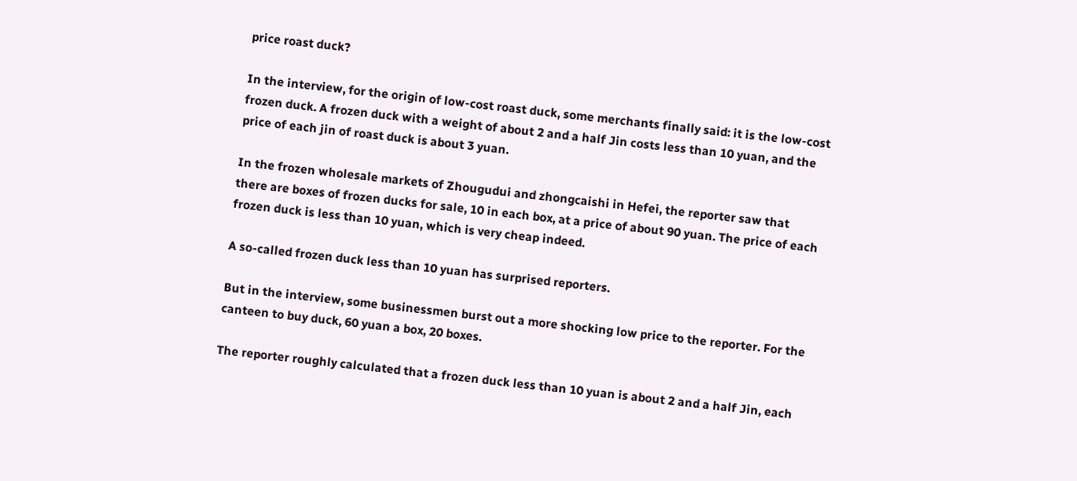price roast duck?

In the interview, for the origin of low-cost roast duck, some merchants finally said: it is the low-cost frozen duck. A frozen duck with a weight of about 2 and a half Jin costs less than 10 yuan, and the price of each jin of roast duck is about 3 yuan.

In the frozen wholesale markets of Zhougudui and zhongcaishi in Hefei, the reporter saw that there are boxes of frozen ducks for sale, 10 in each box, at a price of about 90 yuan. The price of each frozen duck is less than 10 yuan, which is very cheap indeed.

A so-called frozen duck less than 10 yuan has surprised reporters.

But in the interview, some businessmen burst out a more shocking low price to the reporter. For the canteen to buy duck, 60 yuan a box, 20 boxes.

The reporter roughly calculated that a frozen duck less than 10 yuan is about 2 and a half Jin, each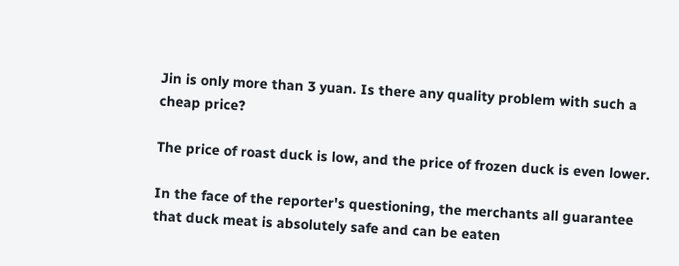Jin is only more than 3 yuan. Is there any quality problem with such a cheap price?

The price of roast duck is low, and the price of frozen duck is even lower.

In the face of the reporter's questioning, the merchants all guarantee that duck meat is absolutely safe and can be eaten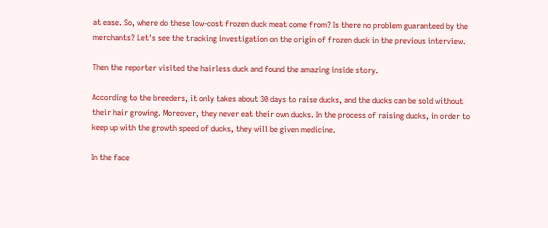at ease. So, where do these low-cost frozen duck meat come from? Is there no problem guaranteed by the merchants? Let's see the tracking investigation on the origin of frozen duck in the previous interview.

Then the reporter visited the hairless duck and found the amazing inside story.

According to the breeders, it only takes about 30 days to raise ducks, and the ducks can be sold without their hair growing. Moreover, they never eat their own ducks. In the process of raising ducks, in order to keep up with the growth speed of ducks, they will be given medicine.

In the face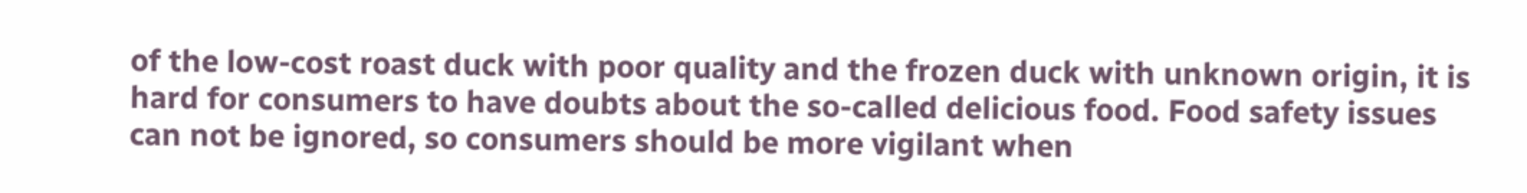of the low-cost roast duck with poor quality and the frozen duck with unknown origin, it is hard for consumers to have doubts about the so-called delicious food. Food safety issues can not be ignored, so consumers should be more vigilant when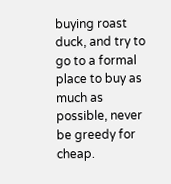buying roast duck, and try to go to a formal place to buy as much as possible, never be greedy for cheap.